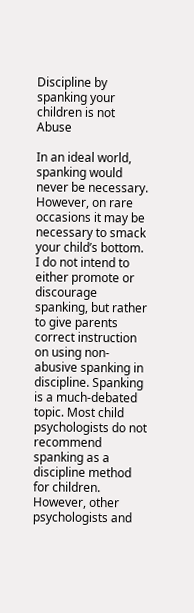Discipline by spanking your children is not Abuse

In an ideal world, spanking would never be necessary. However, on rare occasions it may be necessary to smack your child’s bottom. I do not intend to either promote or discourage spanking, but rather to give parents correct instruction on using non-abusive spanking in discipline. Spanking is a much-debated topic. Most child psychologists do not recommend spanking as a discipline method for children. However, other psychologists and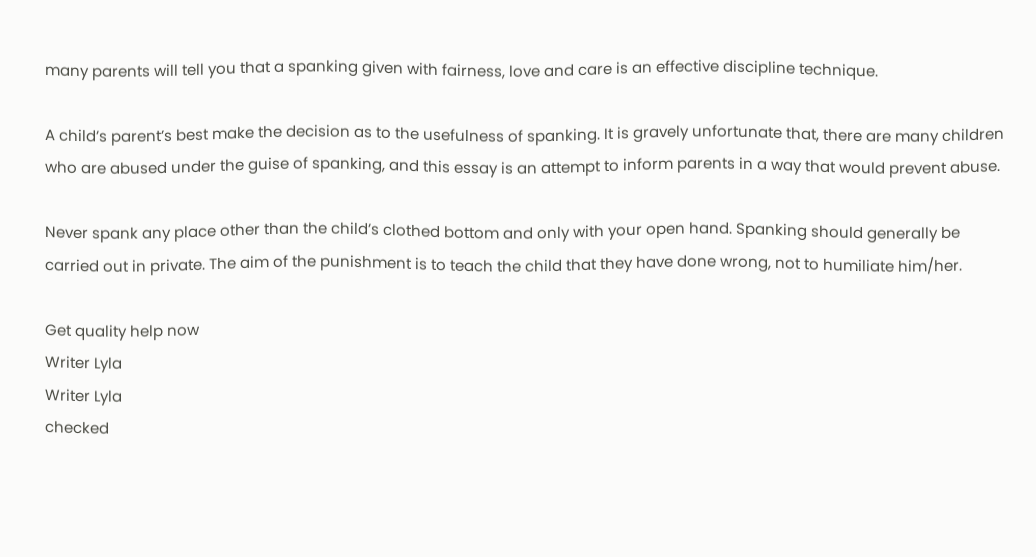many parents will tell you that a spanking given with fairness, love and care is an effective discipline technique.

A child’s parent’s best make the decision as to the usefulness of spanking. It is gravely unfortunate that, there are many children who are abused under the guise of spanking, and this essay is an attempt to inform parents in a way that would prevent abuse.

Never spank any place other than the child’s clothed bottom and only with your open hand. Spanking should generally be carried out in private. The aim of the punishment is to teach the child that they have done wrong, not to humiliate him/her.

Get quality help now
Writer Lyla
Writer Lyla
checked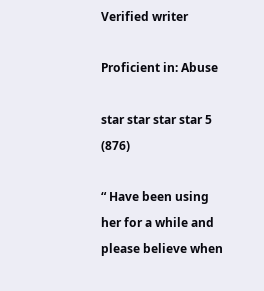Verified writer

Proficient in: Abuse

star star star star 5 (876)

“ Have been using her for a while and please believe when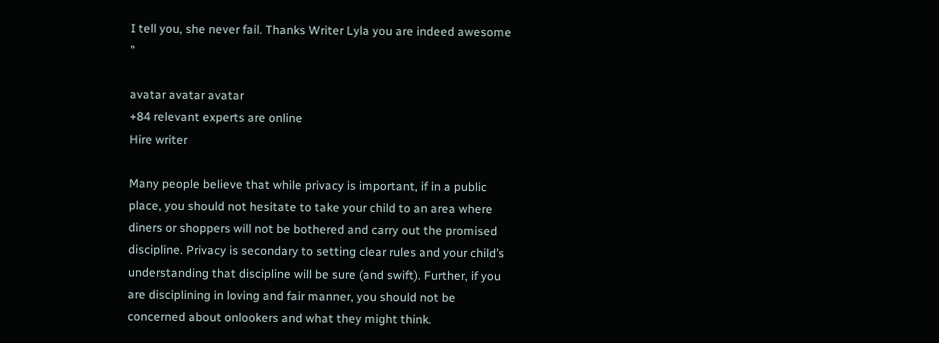I tell you, she never fail. Thanks Writer Lyla you are indeed awesome ”

avatar avatar avatar
+84 relevant experts are online
Hire writer

Many people believe that while privacy is important, if in a public place, you should not hesitate to take your child to an area where diners or shoppers will not be bothered and carry out the promised discipline. Privacy is secondary to setting clear rules and your child’s understanding that discipline will be sure (and swift). Further, if you are disciplining in loving and fair manner, you should not be concerned about onlookers and what they might think.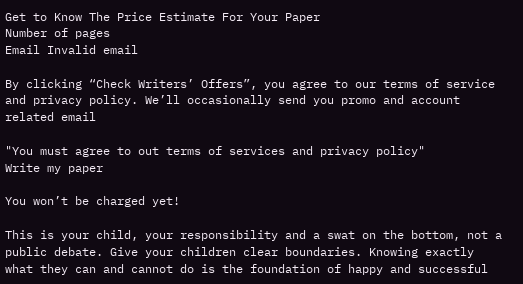Get to Know The Price Estimate For Your Paper
Number of pages
Email Invalid email

By clicking “Check Writers’ Offers”, you agree to our terms of service and privacy policy. We’ll occasionally send you promo and account related email

"You must agree to out terms of services and privacy policy"
Write my paper

You won’t be charged yet!

This is your child, your responsibility and a swat on the bottom, not a public debate. Give your children clear boundaries. Knowing exactly what they can and cannot do is the foundation of happy and successful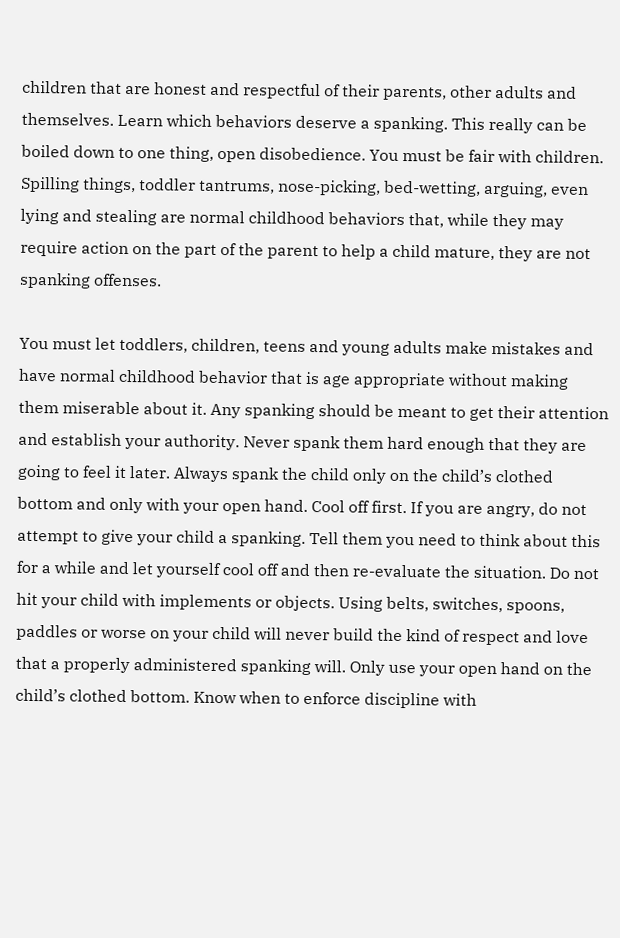children that are honest and respectful of their parents, other adults and themselves. Learn which behaviors deserve a spanking. This really can be boiled down to one thing, open disobedience. You must be fair with children. Spilling things, toddler tantrums, nose-picking, bed-wetting, arguing, even lying and stealing are normal childhood behaviors that, while they may require action on the part of the parent to help a child mature, they are not spanking offenses.

You must let toddlers, children, teens and young adults make mistakes and have normal childhood behavior that is age appropriate without making them miserable about it. Any spanking should be meant to get their attention and establish your authority. Never spank them hard enough that they are going to feel it later. Always spank the child only on the child’s clothed bottom and only with your open hand. Cool off first. If you are angry, do not attempt to give your child a spanking. Tell them you need to think about this for a while and let yourself cool off and then re-evaluate the situation. Do not hit your child with implements or objects. Using belts, switches, spoons, paddles or worse on your child will never build the kind of respect and love that a properly administered spanking will. Only use your open hand on the child’s clothed bottom. Know when to enforce discipline with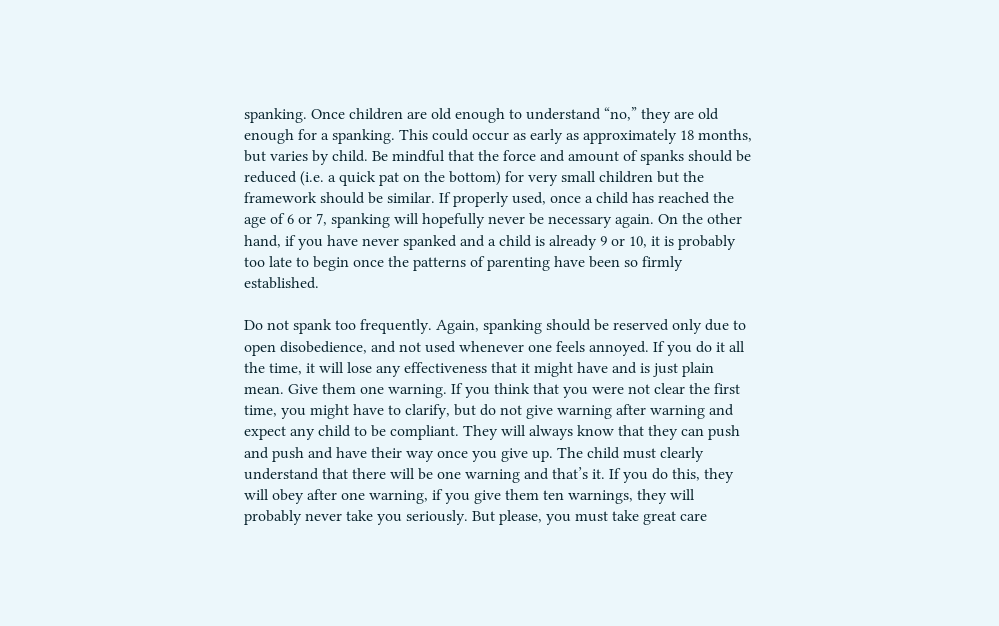spanking. Once children are old enough to understand “no,” they are old enough for a spanking. This could occur as early as approximately 18 months, but varies by child. Be mindful that the force and amount of spanks should be reduced (i.e. a quick pat on the bottom) for very small children but the framework should be similar. If properly used, once a child has reached the age of 6 or 7, spanking will hopefully never be necessary again. On the other hand, if you have never spanked and a child is already 9 or 10, it is probably too late to begin once the patterns of parenting have been so firmly established.

Do not spank too frequently. Again, spanking should be reserved only due to open disobedience, and not used whenever one feels annoyed. If you do it all the time, it will lose any effectiveness that it might have and is just plain mean. Give them one warning. If you think that you were not clear the first time, you might have to clarify, but do not give warning after warning and expect any child to be compliant. They will always know that they can push and push and have their way once you give up. The child must clearly understand that there will be one warning and that’s it. If you do this, they will obey after one warning, if you give them ten warnings, they will probably never take you seriously. But please, you must take great care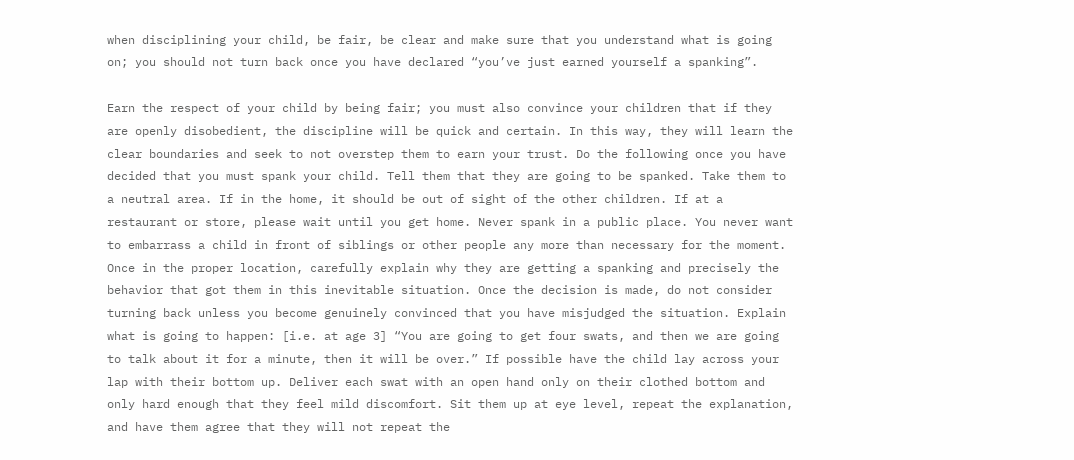when disciplining your child, be fair, be clear and make sure that you understand what is going on; you should not turn back once you have declared “you’ve just earned yourself a spanking”.

Earn the respect of your child by being fair; you must also convince your children that if they are openly disobedient, the discipline will be quick and certain. In this way, they will learn the clear boundaries and seek to not overstep them to earn your trust. Do the following once you have decided that you must spank your child. Tell them that they are going to be spanked. Take them to a neutral area. If in the home, it should be out of sight of the other children. If at a restaurant or store, please wait until you get home. Never spank in a public place. You never want to embarrass a child in front of siblings or other people any more than necessary for the moment. Once in the proper location, carefully explain why they are getting a spanking and precisely the behavior that got them in this inevitable situation. Once the decision is made, do not consider turning back unless you become genuinely convinced that you have misjudged the situation. Explain what is going to happen: [i.e. at age 3] “You are going to get four swats, and then we are going to talk about it for a minute, then it will be over.” If possible have the child lay across your lap with their bottom up. Deliver each swat with an open hand only on their clothed bottom and only hard enough that they feel mild discomfort. Sit them up at eye level, repeat the explanation, and have them agree that they will not repeat the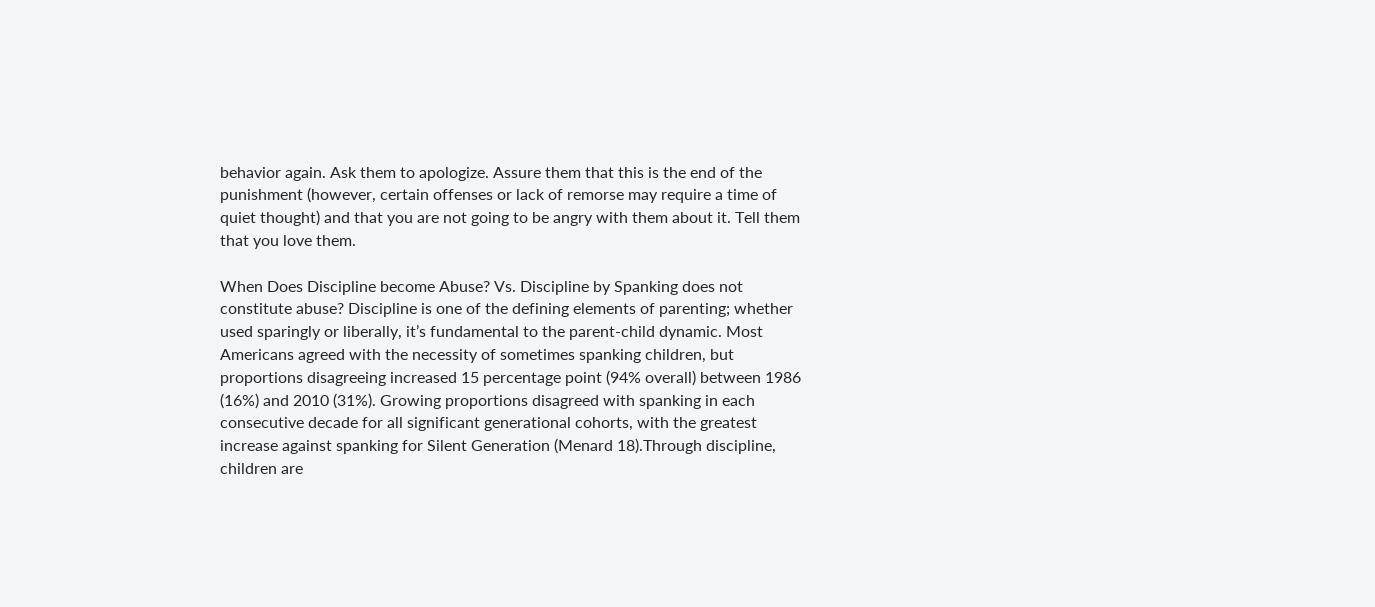behavior again. Ask them to apologize. Assure them that this is the end of the punishment (however, certain offenses or lack of remorse may require a time of quiet thought) and that you are not going to be angry with them about it. Tell them that you love them.

When Does Discipline become Abuse? Vs. Discipline by Spanking does not constitute abuse? Discipline is one of the defining elements of parenting; whether used sparingly or liberally, it’s fundamental to the parent-child dynamic. Most Americans agreed with the necessity of sometimes spanking children, but proportions disagreeing increased 15 percentage point (94% overall) between 1986 (16%) and 2010 (31%). Growing proportions disagreed with spanking in each consecutive decade for all significant generational cohorts, with the greatest increase against spanking for Silent Generation (Menard 18).Through discipline, children are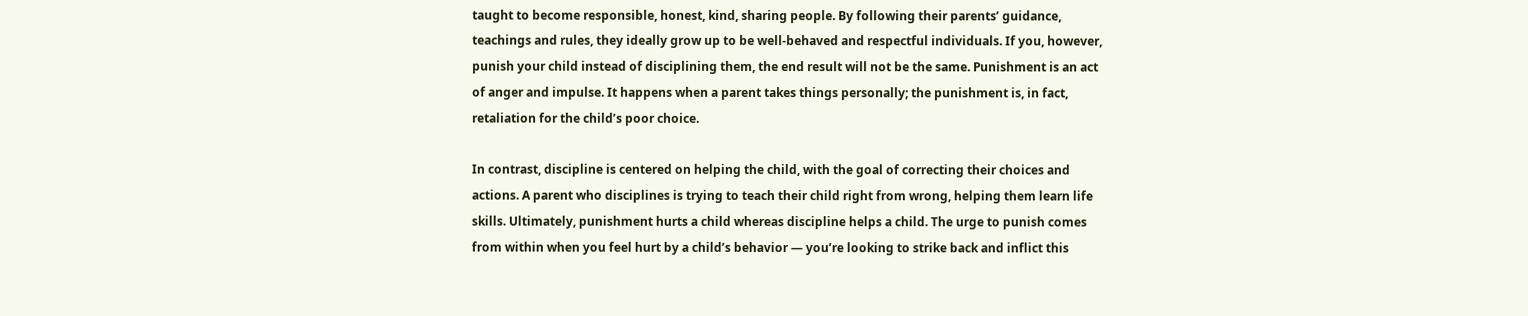taught to become responsible, honest, kind, sharing people. By following their parents’ guidance, teachings and rules, they ideally grow up to be well-behaved and respectful individuals. If you, however, punish your child instead of disciplining them, the end result will not be the same. Punishment is an act of anger and impulse. It happens when a parent takes things personally; the punishment is, in fact, retaliation for the child’s poor choice.

In contrast, discipline is centered on helping the child, with the goal of correcting their choices and actions. A parent who disciplines is trying to teach their child right from wrong, helping them learn life skills. Ultimately, punishment hurts a child whereas discipline helps a child. The urge to punish comes from within when you feel hurt by a child’s behavior — you’re looking to strike back and inflict this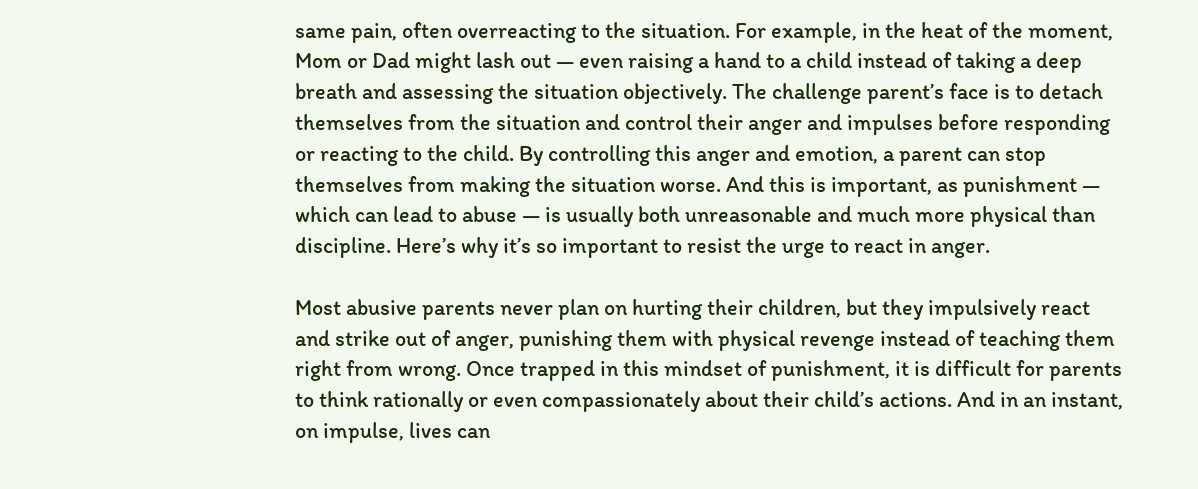same pain, often overreacting to the situation. For example, in the heat of the moment, Mom or Dad might lash out — even raising a hand to a child instead of taking a deep breath and assessing the situation objectively. The challenge parent’s face is to detach themselves from the situation and control their anger and impulses before responding or reacting to the child. By controlling this anger and emotion, a parent can stop themselves from making the situation worse. And this is important, as punishment — which can lead to abuse — is usually both unreasonable and much more physical than discipline. Here’s why it’s so important to resist the urge to react in anger.

Most abusive parents never plan on hurting their children, but they impulsively react and strike out of anger, punishing them with physical revenge instead of teaching them right from wrong. Once trapped in this mindset of punishment, it is difficult for parents to think rationally or even compassionately about their child’s actions. And in an instant, on impulse, lives can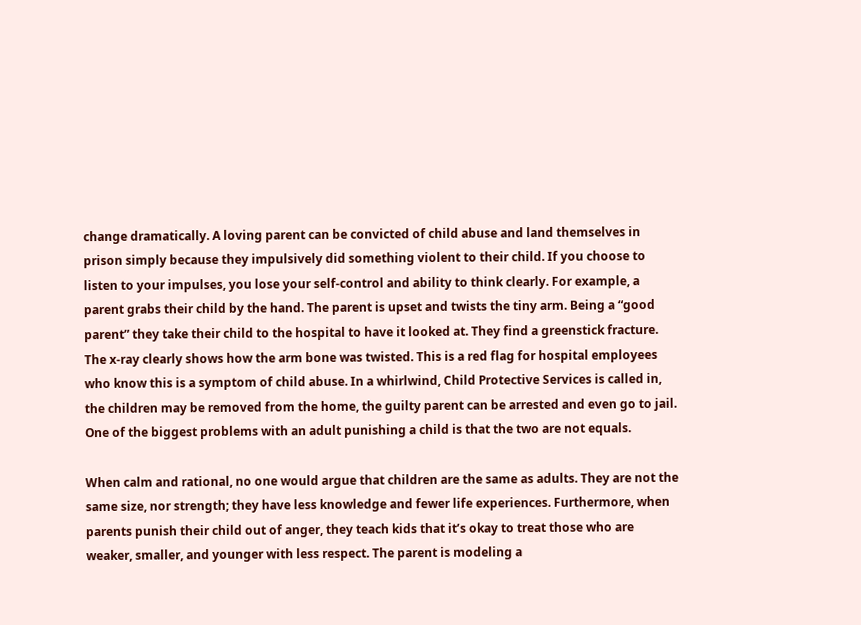change dramatically. A loving parent can be convicted of child abuse and land themselves in prison simply because they impulsively did something violent to their child. If you choose to listen to your impulses, you lose your self-control and ability to think clearly. For example, a parent grabs their child by the hand. The parent is upset and twists the tiny arm. Being a “good parent” they take their child to the hospital to have it looked at. They find a greenstick fracture. The x-ray clearly shows how the arm bone was twisted. This is a red flag for hospital employees who know this is a symptom of child abuse. In a whirlwind, Child Protective Services is called in, the children may be removed from the home, the guilty parent can be arrested and even go to jail. One of the biggest problems with an adult punishing a child is that the two are not equals.

When calm and rational, no one would argue that children are the same as adults. They are not the same size, nor strength; they have less knowledge and fewer life experiences. Furthermore, when parents punish their child out of anger, they teach kids that it’s okay to treat those who are weaker, smaller, and younger with less respect. The parent is modeling a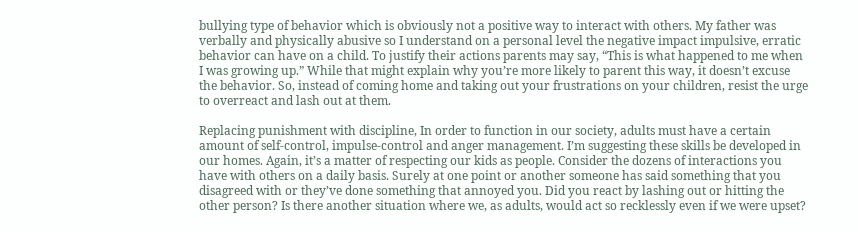bullying type of behavior which is obviously not a positive way to interact with others. My father was verbally and physically abusive so I understand on a personal level the negative impact impulsive, erratic behavior can have on a child. To justify their actions parents may say, “This is what happened to me when I was growing up.” While that might explain why you’re more likely to parent this way, it doesn’t excuse the behavior. So, instead of coming home and taking out your frustrations on your children, resist the urge to overreact and lash out at them.

Replacing punishment with discipline, In order to function in our society, adults must have a certain amount of self-control, impulse-control and anger management. I’m suggesting these skills be developed in our homes. Again, it’s a matter of respecting our kids as people. Consider the dozens of interactions you have with others on a daily basis. Surely at one point or another someone has said something that you disagreed with or they’ve done something that annoyed you. Did you react by lashing out or hitting the other person? Is there another situation where we, as adults, would act so recklessly even if we were upset?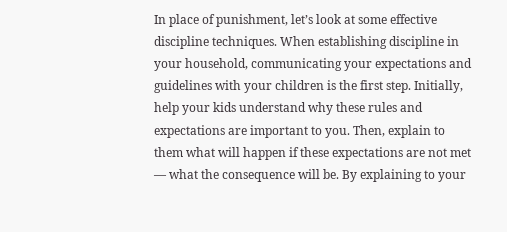In place of punishment, let’s look at some effective discipline techniques. When establishing discipline in your household, communicating your expectations and guidelines with your children is the first step. Initially, help your kids understand why these rules and expectations are important to you. Then, explain to them what will happen if these expectations are not met — what the consequence will be. By explaining to your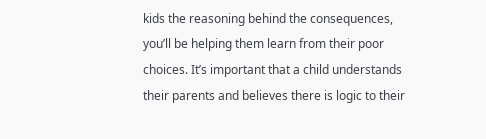kids the reasoning behind the consequences, you’ll be helping them learn from their poor choices. It’s important that a child understands their parents and believes there is logic to their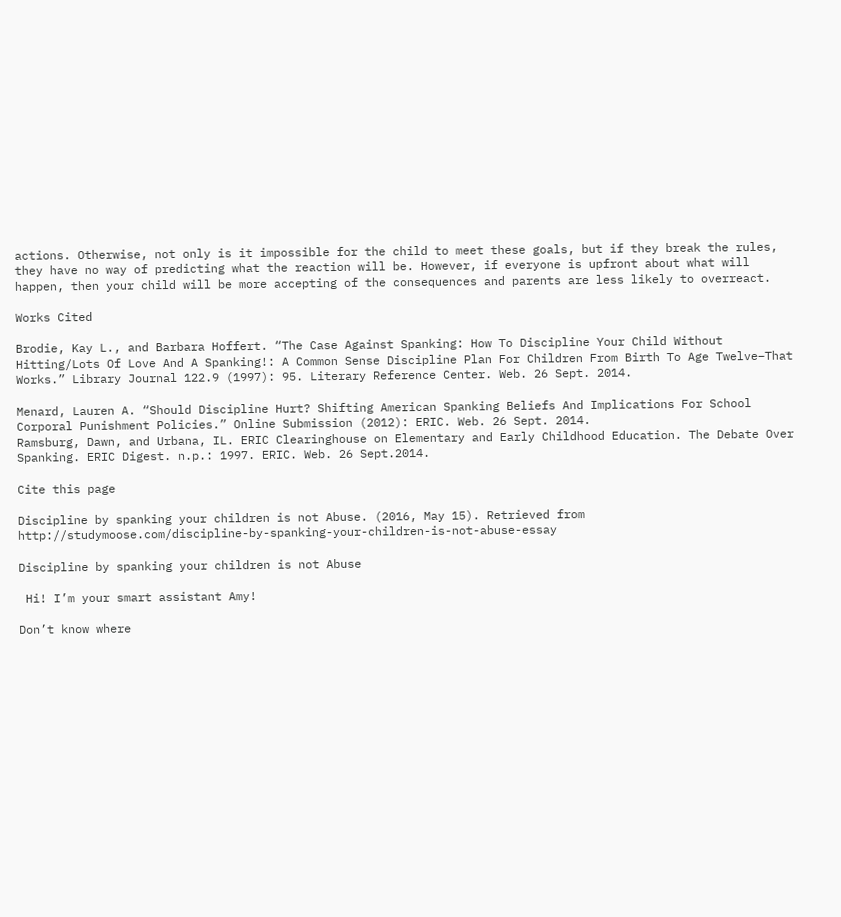actions. Otherwise, not only is it impossible for the child to meet these goals, but if they break the rules, they have no way of predicting what the reaction will be. However, if everyone is upfront about what will happen, then your child will be more accepting of the consequences and parents are less likely to overreact.

Works Cited

Brodie, Kay L., and Barbara Hoffert. “The Case Against Spanking: How To Discipline Your Child Without Hitting/Lots Of Love And A Spanking!: A Common Sense Discipline Plan For Children From Birth To Age Twelve–That Works.” Library Journal 122.9 (1997): 95. Literary Reference Center. Web. 26 Sept. 2014.

Menard, Lauren A. “Should Discipline Hurt? Shifting American Spanking Beliefs And Implications For School Corporal Punishment Policies.” Online Submission (2012): ERIC. Web. 26 Sept. 2014.
Ramsburg, Dawn, and Urbana, IL. ERIC Clearinghouse on Elementary and Early Childhood Education. The Debate Over Spanking. ERIC Digest. n.p.: 1997. ERIC. Web. 26 Sept.2014.

Cite this page

Discipline by spanking your children is not Abuse. (2016, May 15). Retrieved from http://studymoose.com/discipline-by-spanking-your-children-is-not-abuse-essay

Discipline by spanking your children is not Abuse

 Hi! I’m your smart assistant Amy!

Don’t know where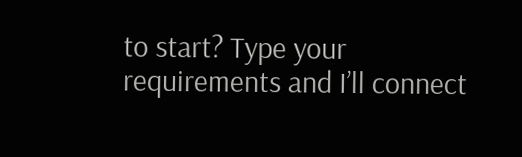to start? Type your requirements and I’ll connect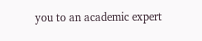you to an academic expert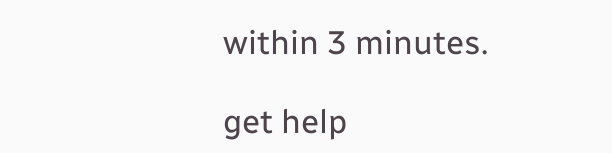within 3 minutes.

get help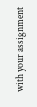with your assignment